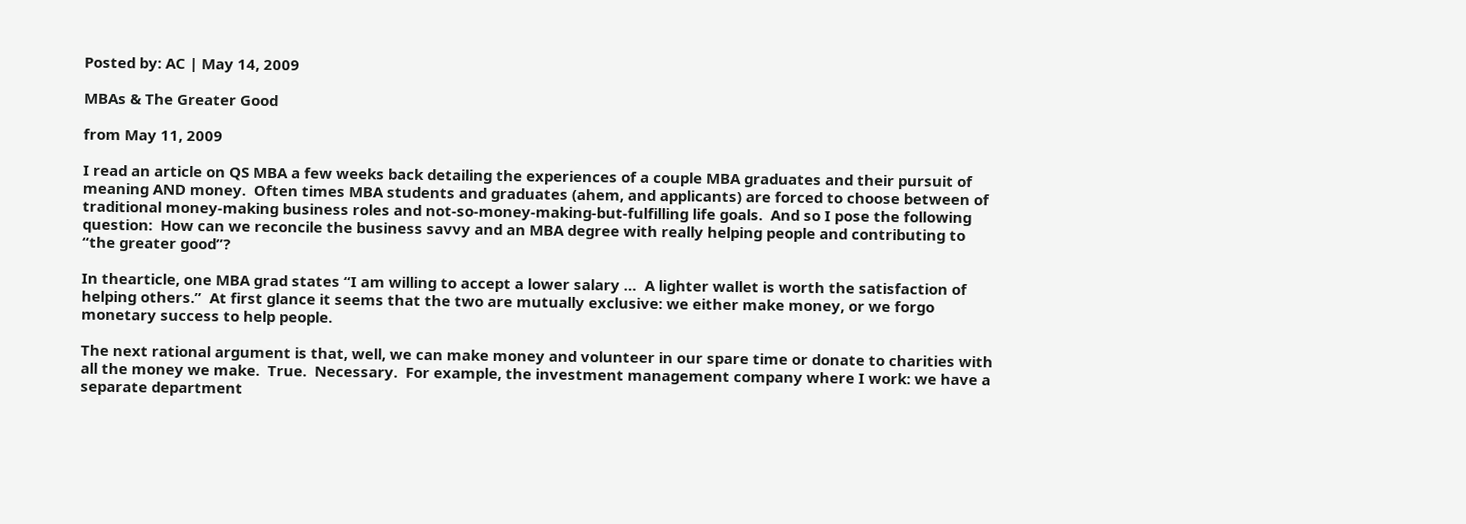Posted by: AC | May 14, 2009

MBAs & The Greater Good

from May 11, 2009

I read an article on QS MBA a few weeks back detailing the experiences of a couple MBA graduates and their pursuit of meaning AND money.  Often times MBA students and graduates (ahem, and applicants) are forced to choose between of traditional money-making business roles and not-so-money-making-but-fulfilling life goals.  And so I pose the following question:  How can we reconcile the business savvy and an MBA degree with really helping people and contributing to “the greater good”?

In thearticle, one MBA grad states “I am willing to accept a lower salary …  A lighter wallet is worth the satisfaction of helping others.”  At first glance it seems that the two are mutually exclusive: we either make money, or we forgo monetary success to help people.

The next rational argument is that, well, we can make money and volunteer in our spare time or donate to charities with all the money we make.  True.  Necessary.  For example, the investment management company where I work: we have a separate department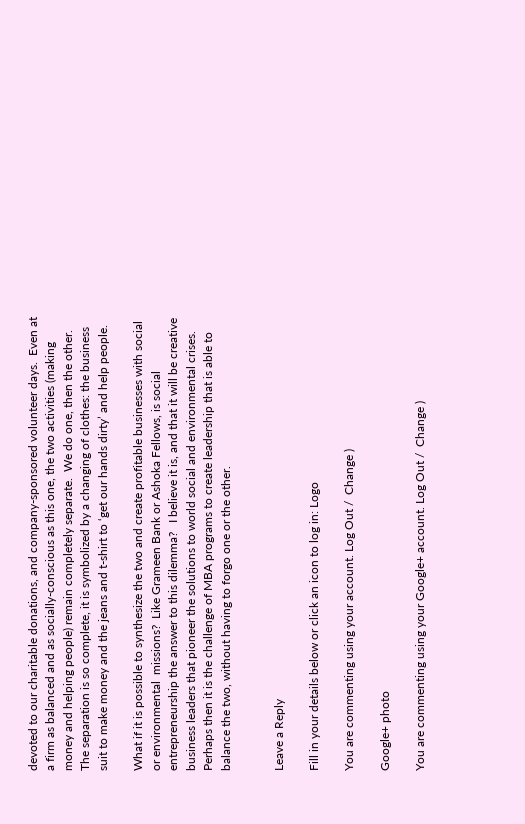devoted to our charitable donations, and company-sponsored volunteer days.  Even at a firm as balanced and as socially-conscious as this one, the two activities (making money and helping people) remain completely separate.  We do one, then the other.  The separation is so complete, it is symbolized by a changing of clothes: the business suit to make money and the jeans and t-shirt to ‘get our hands dirty’ and help people.

What if it is possible to synthesize the two and create profitable businesses with social or environmental  missions?  Like Grameen Bank or Ashoka Fellows, is social entrepreneurship the answer to this dilemma?   I believe it is, and that it will be creative business leaders that pioneer the solutions to world social and environmental crises.  Perhaps then it is the challenge of MBA programs to create leadership that is able to balance the two, without having to forgo one or the other.


Leave a Reply

Fill in your details below or click an icon to log in: Logo

You are commenting using your account. Log Out /  Change )

Google+ photo

You are commenting using your Google+ account. Log Out /  Change )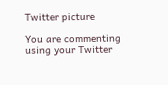Twitter picture

You are commenting using your Twitter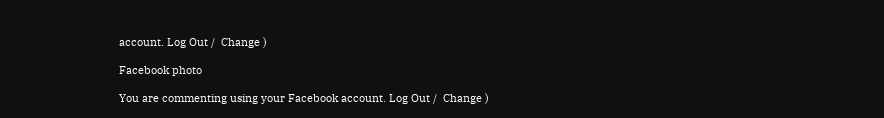account. Log Out /  Change )

Facebook photo

You are commenting using your Facebook account. Log Out /  Change )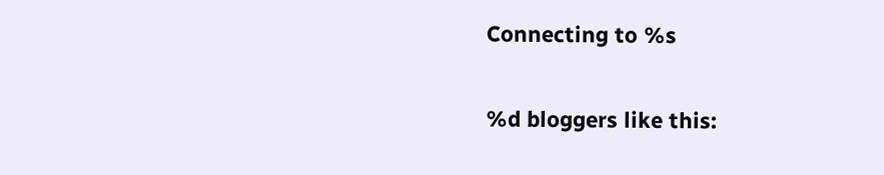Connecting to %s


%d bloggers like this: